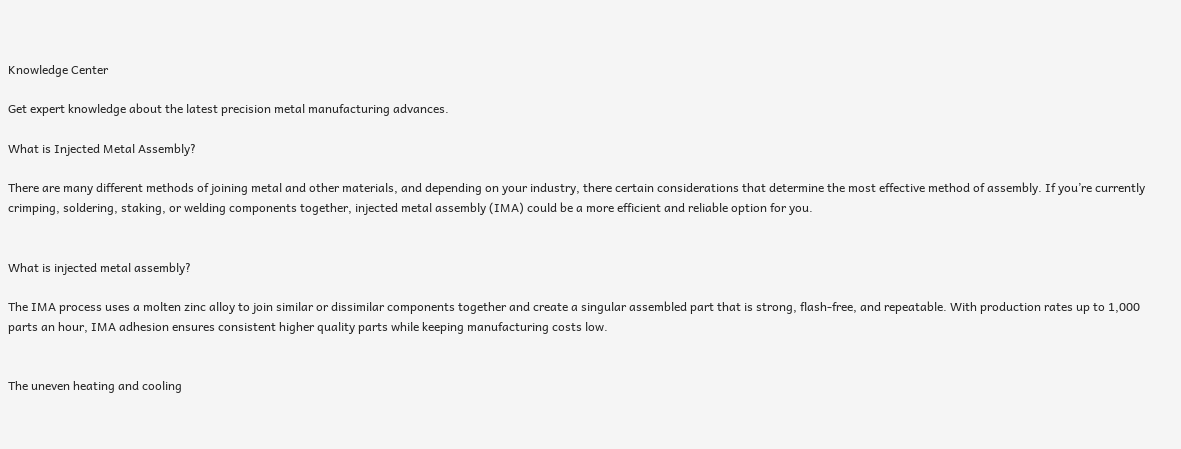Knowledge Center

Get expert knowledge about the latest precision metal manufacturing advances.

What is Injected Metal Assembly?

There are many different methods of joining metal and other materials, and depending on your industry, there certain considerations that determine the most effective method of assembly. If you’re currently crimping, soldering, staking, or welding components together, injected metal assembly (IMA) could be a more efficient and reliable option for you.


What is injected metal assembly?

The IMA process uses a molten zinc alloy to join similar or dissimilar components together and create a singular assembled part that is strong, flash-free, and repeatable. With production rates up to 1,000 parts an hour, IMA adhesion ensures consistent higher quality parts while keeping manufacturing costs low.


The uneven heating and cooling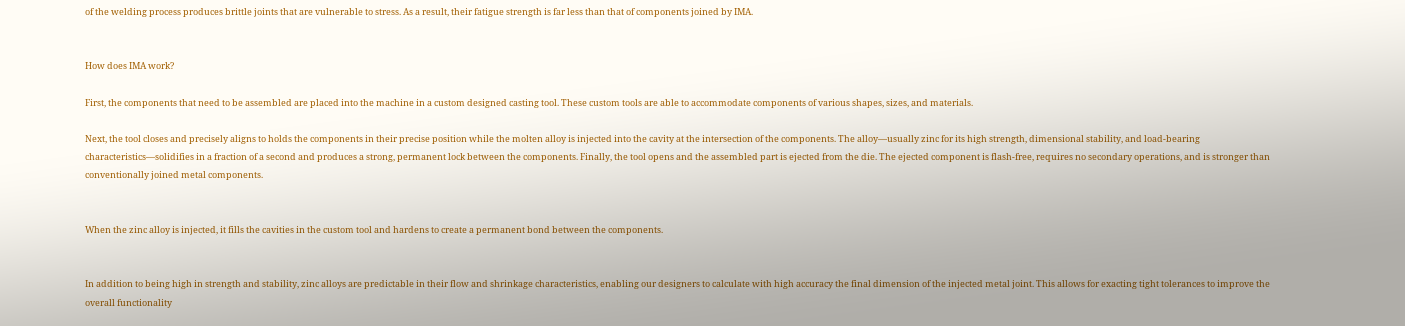of the welding process produces brittle joints that are vulnerable to stress. As a result, their fatigue strength is far less than that of components joined by IMA.


How does IMA work?

First, the components that need to be assembled are placed into the machine in a custom designed casting tool. These custom tools are able to accommodate components of various shapes, sizes, and materials.

Next, the tool closes and precisely aligns to holds the components in their precise position while the molten alloy is injected into the cavity at the intersection of the components. The alloy—usually zinc for its high strength, dimensional stability, and load-bearing characteristics—solidifies in a fraction of a second and produces a strong, permanent lock between the components. Finally, the tool opens and the assembled part is ejected from the die. The ejected component is flash-free, requires no secondary operations, and is stronger than conventionally joined metal components.


When the zinc alloy is injected, it fills the cavities in the custom tool and hardens to create a permanent bond between the components.


In addition to being high in strength and stability, zinc alloys are predictable in their flow and shrinkage characteristics, enabling our designers to calculate with high accuracy the final dimension of the injected metal joint. This allows for exacting tight tolerances to improve the overall functionality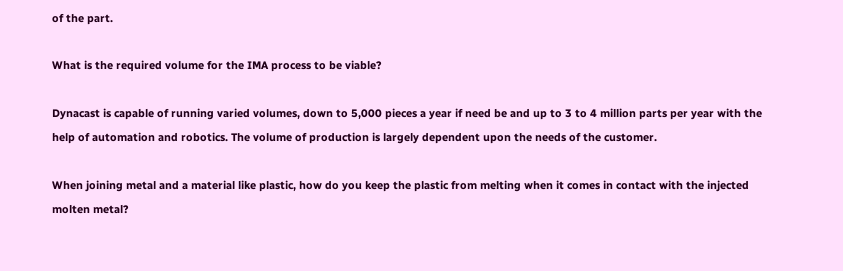of the part.

What is the required volume for the IMA process to be viable?

Dynacast is capable of running varied volumes, down to 5,000 pieces a year if need be and up to 3 to 4 million parts per year with the help of automation and robotics. The volume of production is largely dependent upon the needs of the customer.

When joining metal and a material like plastic, how do you keep the plastic from melting when it comes in contact with the injected molten metal?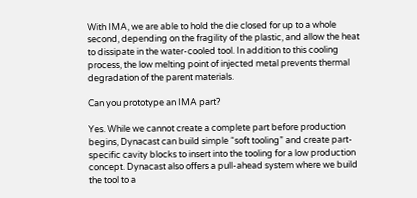With IMA, we are able to hold the die closed for up to a whole second, depending on the fragility of the plastic, and allow the heat to dissipate in the water-cooled tool. In addition to this cooling process, the low melting point of injected metal prevents thermal degradation of the parent materials.

Can you prototype an IMA part?

Yes. While we cannot create a complete part before production begins, Dynacast can build simple “soft tooling” and create part-specific cavity blocks to insert into the tooling for a low production concept. Dynacast also offers a pull-ahead system where we build the tool to a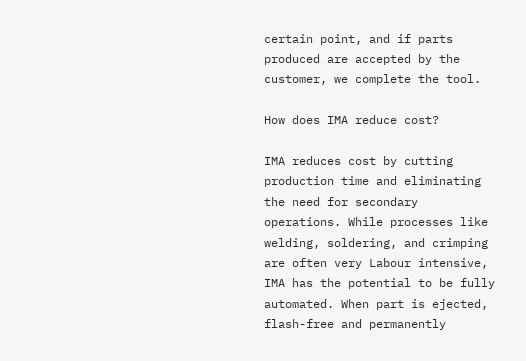certain point, and if parts produced are accepted by the customer, we complete the tool.

How does IMA reduce cost?

IMA reduces cost by cutting production time and eliminating the need for secondary operations. While processes like welding, soldering, and crimping are often very Labour intensive, IMA has the potential to be fully automated. When part is ejected, flash-free and permanently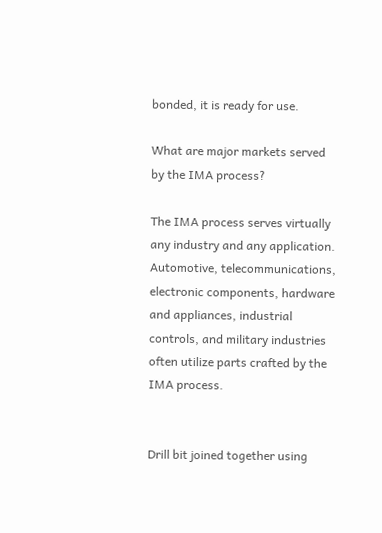bonded, it is ready for use.

What are major markets served by the IMA process?

The IMA process serves virtually any industry and any application. Automotive, telecommunications, electronic components, hardware and appliances, industrial controls, and military industries often utilize parts crafted by the IMA process.


Drill bit joined together using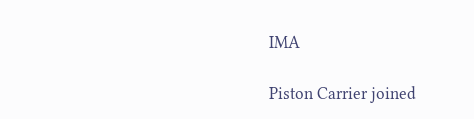IMA

Piston Carrier joined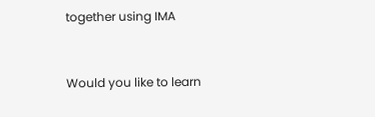together using IMA


Would you like to learn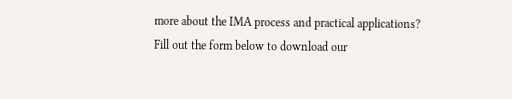more about the IMA process and practical applications? Fill out the form below to download our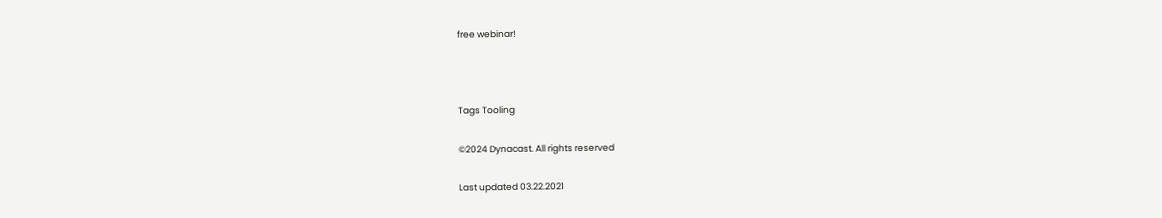free webinar!



Tags Tooling

©2024 Dynacast. All rights reserved

Last updated 03.22.2021